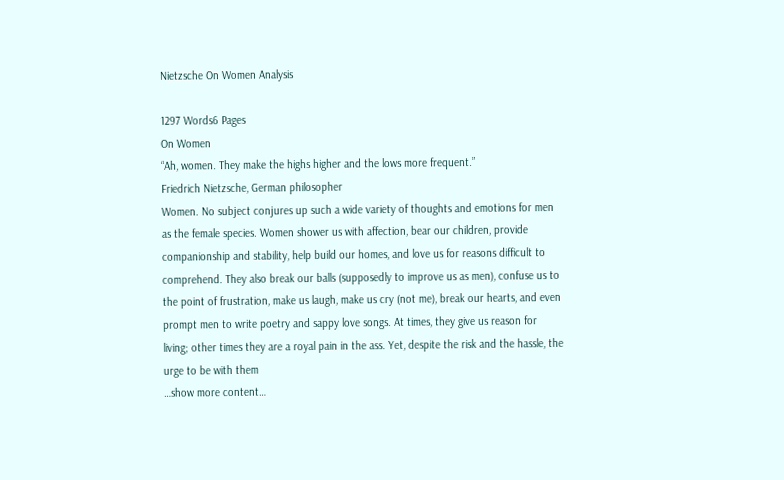Nietzsche On Women Analysis

1297 Words6 Pages
On Women
“Ah, women. They make the highs higher and the lows more frequent.”
Friedrich Nietzsche, German philosopher
Women. No subject conjures up such a wide variety of thoughts and emotions for men as the female species. Women shower us with affection, bear our children, provide companionship and stability, help build our homes, and love us for reasons difficult to comprehend. They also break our balls (supposedly to improve us as men), confuse us to the point of frustration, make us laugh, make us cry (not me), break our hearts, and even prompt men to write poetry and sappy love songs. At times, they give us reason for living; other times they are a royal pain in the ass. Yet, despite the risk and the hassle, the urge to be with them
…show more content…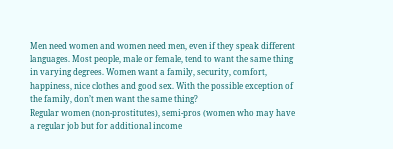Men need women and women need men, even if they speak different languages. Most people, male or female, tend to want the same thing in varying degrees. Women want a family, security, comfort, happiness, nice clothes and good sex. With the possible exception of the family, don’t men want the same thing?
Regular women (non-prostitutes), semi-pros (women who may have a regular job but for additional income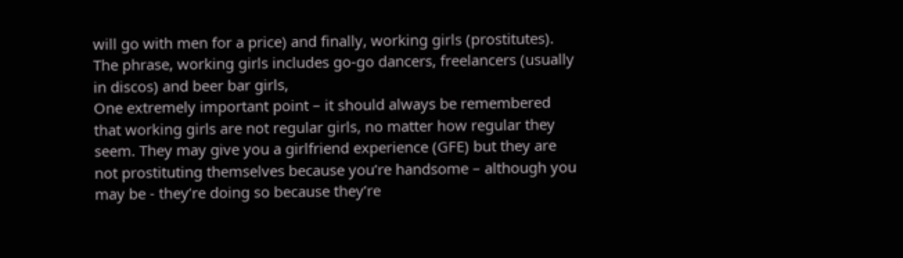will go with men for a price) and finally, working girls (prostitutes). The phrase, working girls includes go-go dancers, freelancers (usually in discos) and beer bar girls,
One extremely important point – it should always be remembered that working girls are not regular girls, no matter how regular they seem. They may give you a girlfriend experience (GFE) but they are not prostituting themselves because you’re handsome – although you may be - they’re doing so because they’re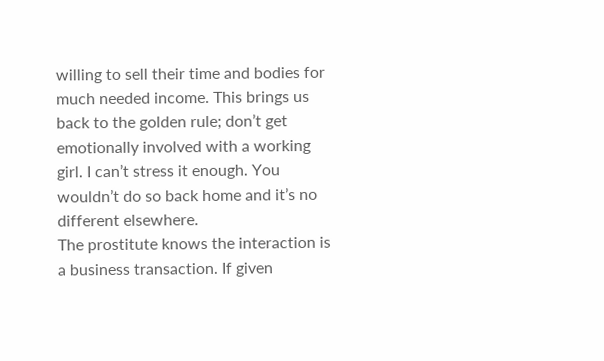willing to sell their time and bodies for much needed income. This brings us back to the golden rule; don’t get emotionally involved with a working girl. I can’t stress it enough. You wouldn’t do so back home and it’s no different elsewhere.
The prostitute knows the interaction is a business transaction. If given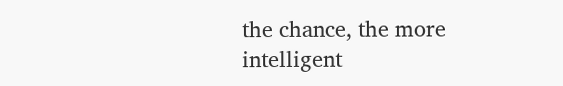the chance, the more intelligent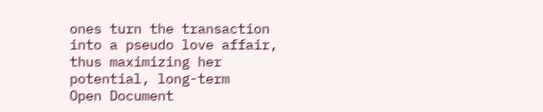ones turn the transaction into a pseudo love affair, thus maximizing her potential, long-term
Open Document